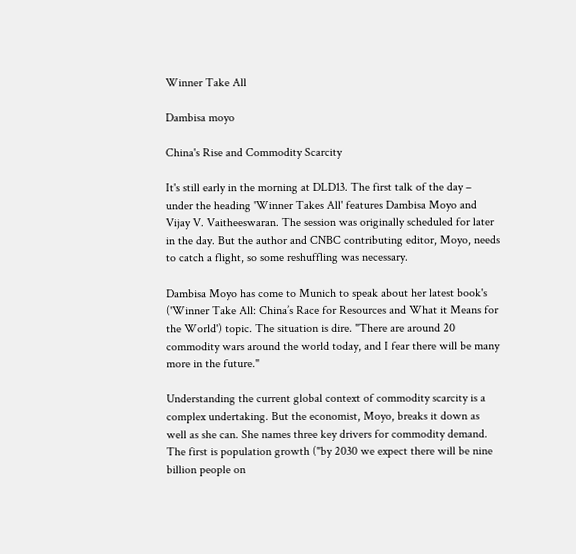Winner Take All

Dambisa moyo

China's Rise and Commodity Scarcity

It's still early in the morning at DLD13. The first talk of the day – under the heading 'Winner Takes All' features Dambisa Moyo and Vijay V. Vaitheeswaran. The session was originally scheduled for later in the day. But the author and CNBC contributing editor, Moyo, needs to catch a flight, so some reshuffling was necessary.

Dambisa Moyo has come to Munich to speak about her latest book's ('Winner Take All: China’s Race for Resources and What it Means for the World') topic. The situation is dire. "There are around 20 commodity wars around the world today, and I fear there will be many more in the future."

Understanding the current global context of commodity scarcity is a complex undertaking. But the economist, Moyo, breaks it down as well as she can. She names three key drivers for commodity demand. The first is population growth ("by 2030 we expect there will be nine billion people on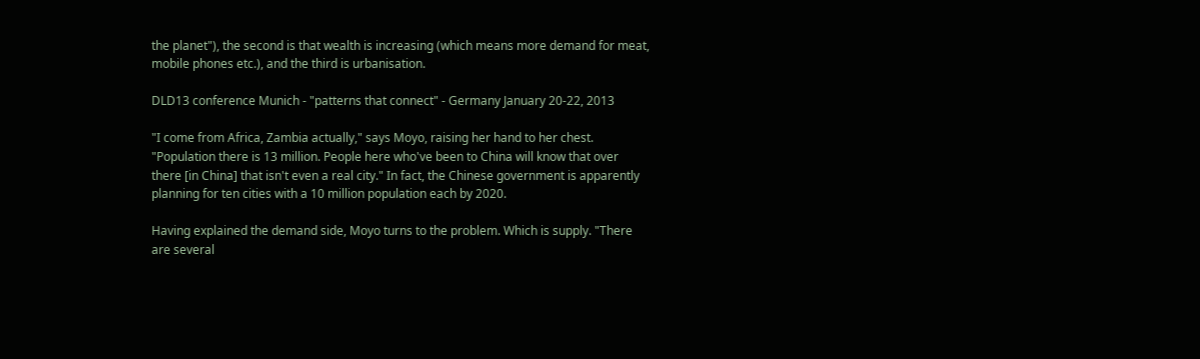the planet"), the second is that wealth is increasing (which means more demand for meat, mobile phones etc.), and the third is urbanisation.

DLD13 conference Munich - "patterns that connect" - Germany January 20-22, 2013

"I come from Africa, Zambia actually," says Moyo, raising her hand to her chest. "Population there is 13 million. People here who've been to China will know that over there [in China] that isn't even a real city." In fact, the Chinese government is apparently planning for ten cities with a 10 million population each by 2020.

Having explained the demand side, Moyo turns to the problem. Which is supply. "There are several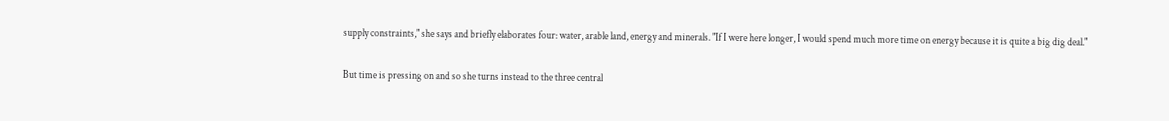supply constraints," she says and briefly elaborates four: water, arable land, energy and minerals. "If I were here longer, I would spend much more time on energy because it is quite a big dig deal."

But time is pressing on and so she turns instead to the three central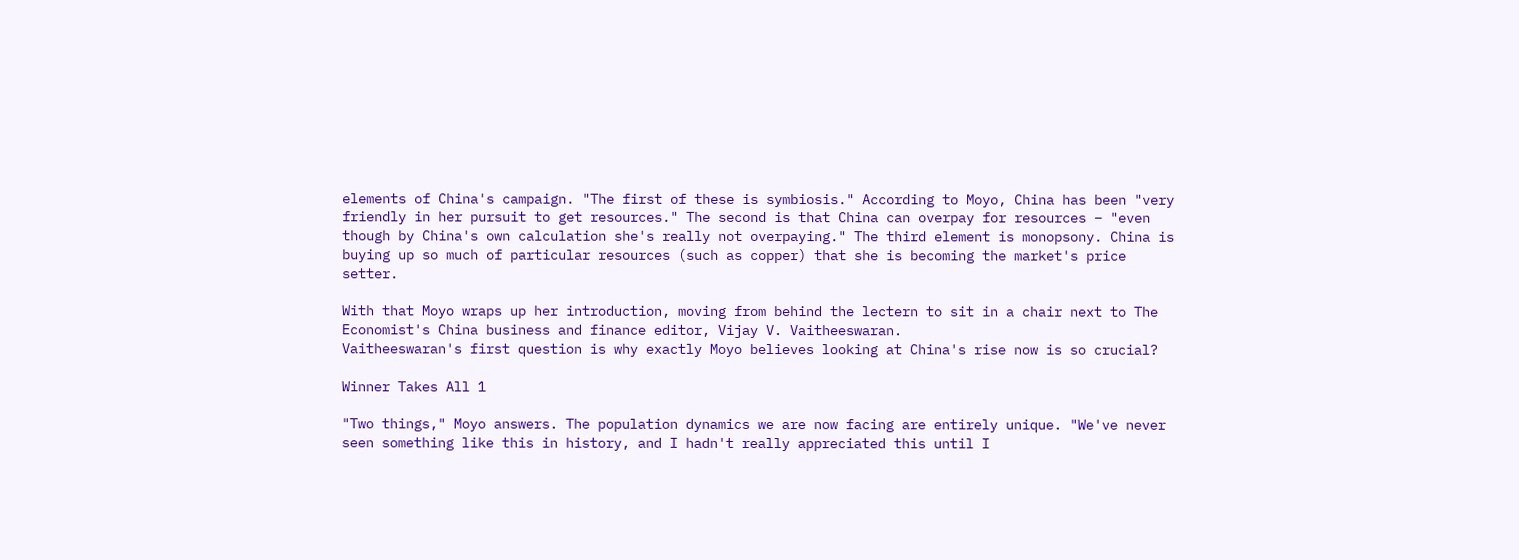elements of China's campaign. "The first of these is symbiosis." According to Moyo, China has been "very friendly in her pursuit to get resources." The second is that China can overpay for resources – "even though by China's own calculation she's really not overpaying." The third element is monopsony. China is buying up so much of particular resources (such as copper) that she is becoming the market's price setter.

With that Moyo wraps up her introduction, moving from behind the lectern to sit in a chair next to The Economist's China business and finance editor, Vijay V. Vaitheeswaran.
Vaitheeswaran's first question is why exactly Moyo believes looking at China's rise now is so crucial?

Winner Takes All 1

"Two things," Moyo answers. The population dynamics we are now facing are entirely unique. "We've never seen something like this in history, and I hadn't really appreciated this until I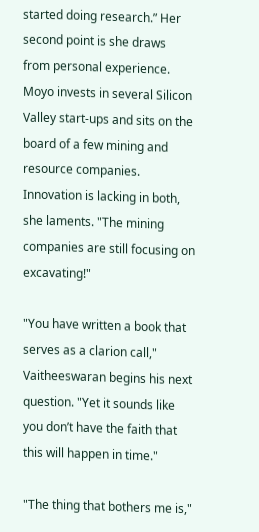started doing research.” Her second point is she draws from personal experience. Moyo invests in several Silicon Valley start-ups and sits on the board of a few mining and resource companies. Innovation is lacking in both, she laments. "The mining companies are still focusing on excavating!"

"You have written a book that serves as a clarion call," Vaitheeswaran begins his next question. "Yet it sounds like you don’t have the faith that this will happen in time."

"The thing that bothers me is,"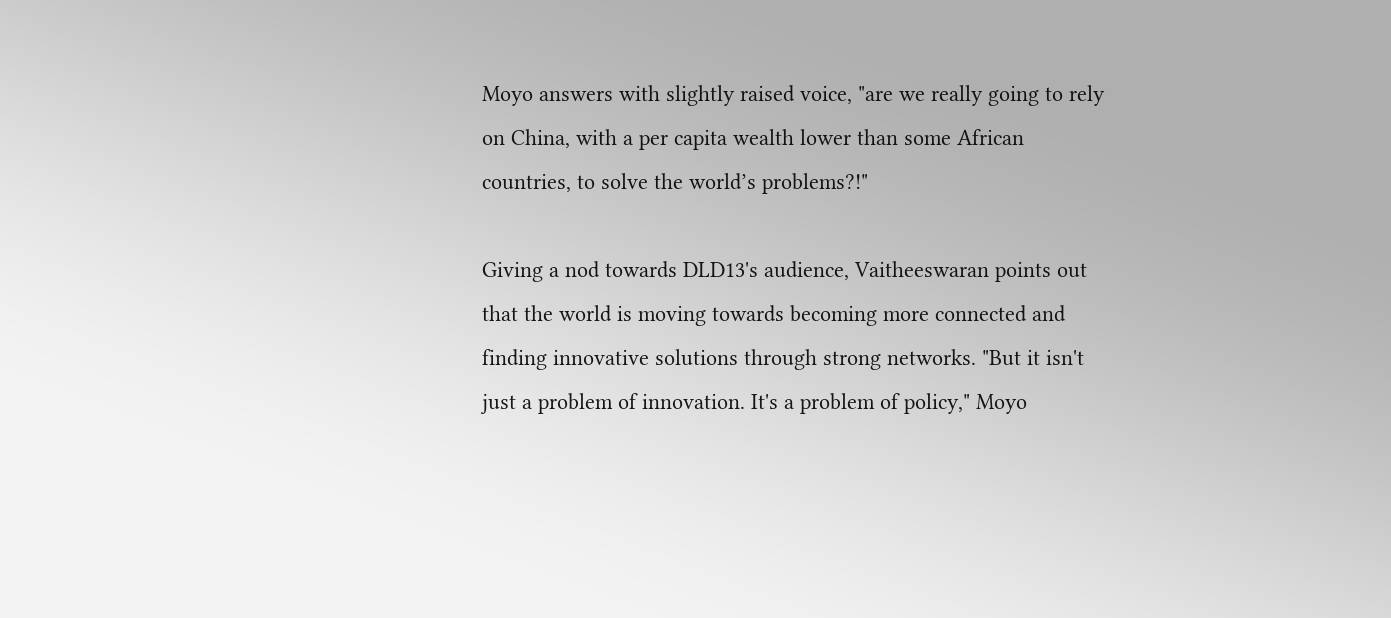Moyo answers with slightly raised voice, "are we really going to rely on China, with a per capita wealth lower than some African countries, to solve the world’s problems?!"

Giving a nod towards DLD13's audience, Vaitheeswaran points out that the world is moving towards becoming more connected and finding innovative solutions through strong networks. "But it isn't just a problem of innovation. It's a problem of policy," Moyo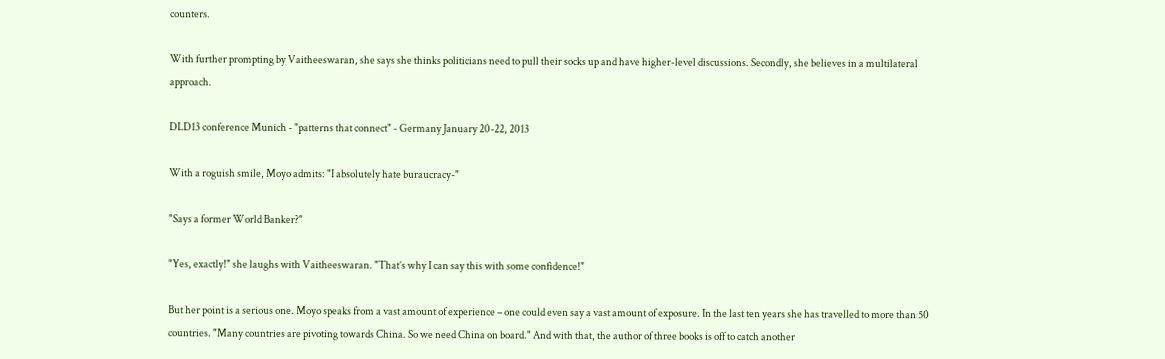counters.

With further prompting by Vaitheeswaran, she says she thinks politicians need to pull their socks up and have higher-level discussions. Secondly, she believes in a multilateral approach.

DLD13 conference Munich - "patterns that connect" - Germany January 20-22, 2013

With a roguish smile, Moyo admits: "I absolutely hate buraucracy-"

"Says a former World Banker?"

"Yes, exactly!" she laughs with Vaitheeswaran. "That’s why I can say this with some confidence!"

But her point is a serious one. Moyo speaks from a vast amount of experience – one could even say a vast amount of exposure. In the last ten years she has travelled to more than 50 countries. "Many countries are pivoting towards China. So we need China on board." And with that, the author of three books is off to catch another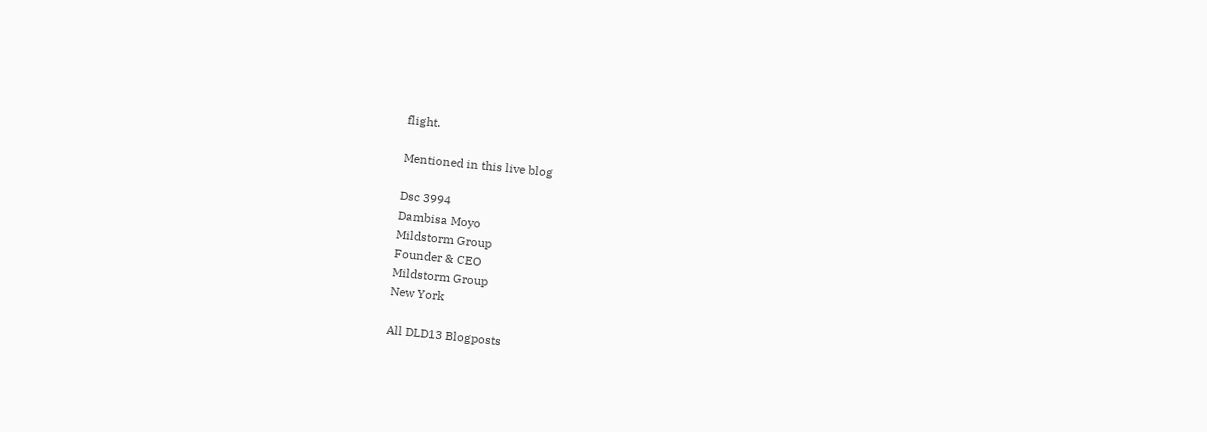flight.

Mentioned in this live blog

Dsc 3994
Dambisa Moyo
Mildstorm Group
Founder & CEO
Mildstorm Group
New York

All DLD13 Blogposts